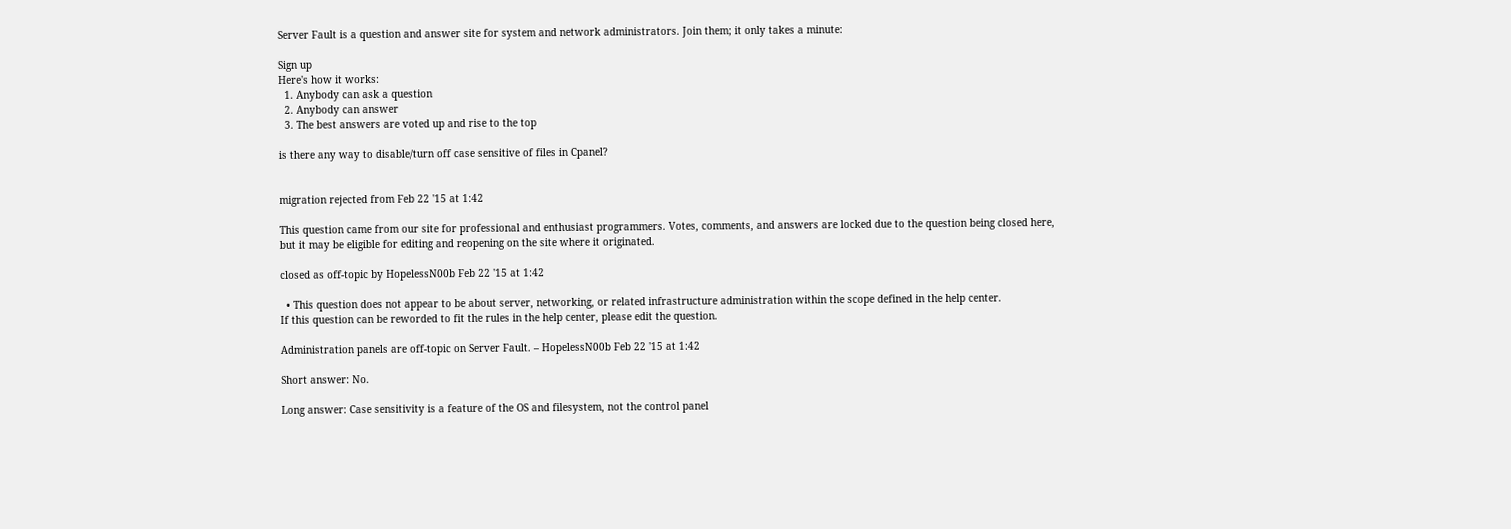Server Fault is a question and answer site for system and network administrators. Join them; it only takes a minute:

Sign up
Here's how it works:
  1. Anybody can ask a question
  2. Anybody can answer
  3. The best answers are voted up and rise to the top

is there any way to disable/turn off case sensitive of files in Cpanel?


migration rejected from Feb 22 '15 at 1:42

This question came from our site for professional and enthusiast programmers. Votes, comments, and answers are locked due to the question being closed here, but it may be eligible for editing and reopening on the site where it originated.

closed as off-topic by HopelessN00b Feb 22 '15 at 1:42

  • This question does not appear to be about server, networking, or related infrastructure administration within the scope defined in the help center.
If this question can be reworded to fit the rules in the help center, please edit the question.

Administration panels are off-topic on Server Fault. – HopelessN00b Feb 22 '15 at 1:42

Short answer: No.

Long answer: Case sensitivity is a feature of the OS and filesystem, not the control panel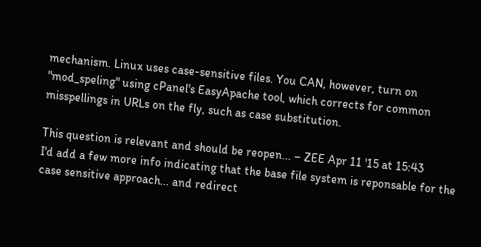mechanism. Linux uses case-sensitive files. You CAN, however, turn on "mod_speling" using cPanel's EasyApache tool, which corrects for common misspellings in URLs on the fly, such as case substitution.

This question is relevant and should be reopen... – ZEE Apr 11 '15 at 15:43
I'd add a few more info indicating that the base file system is reponsable for the case sensitive approach... and redirect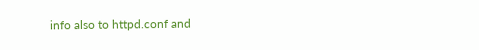info also to httpd.conf and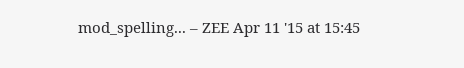mod_spelling... – ZEE Apr 11 '15 at 15:45